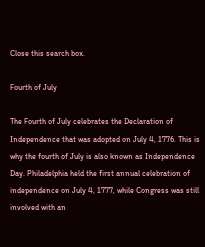Close this search box.

Fourth of July

The Fourth of July celebrates the Declaration of Independence that was adopted on July 4, 1776. This is why the fourth of July is also known as Independence Day. Philadelphia held the first annual celebration of independence on July 4, 1777, while Congress was still involved with an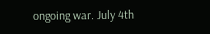ongoing war. July 4th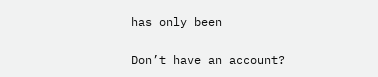has only been

Don’t have an account?